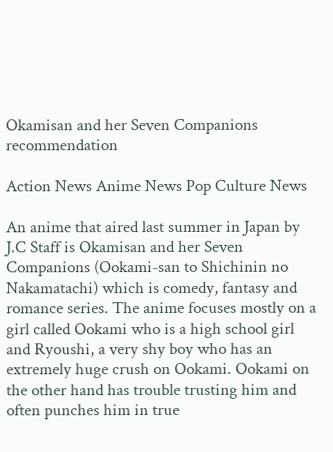Okamisan and her Seven Companions recommendation

Action News Anime News Pop Culture News

An anime that aired last summer in Japan by J.C Staff is Okamisan and her Seven Companions (Ookami-san to Shichinin no Nakamatachi) which is comedy, fantasy and romance series. The anime focuses mostly on a girl called Ookami who is a high school girl and Ryoushi, a very shy boy who has an extremely huge crush on Ookami. Ookami on the other hand has trouble trusting him and often punches him in true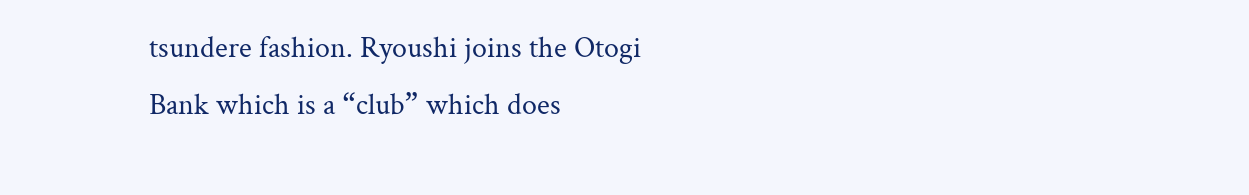tsundere fashion. Ryoushi joins the Otogi Bank which is a “club” which does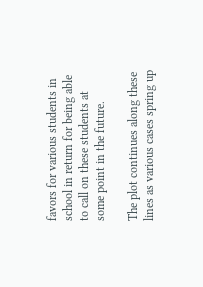favors for various students in school in return for being able to call on these students at some point in the future.

The plot continues along these lines as various cases spring up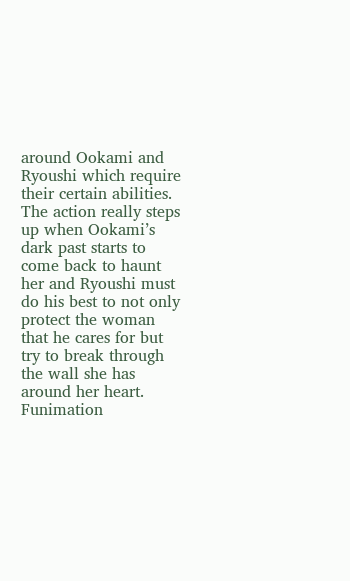around Ookami and Ryoushi which require their certain abilities. The action really steps up when Ookami’s dark past starts to come back to haunt her and Ryoushi must do his best to not only protect the woman that he cares for but try to break through the wall she has around her heart. Funimation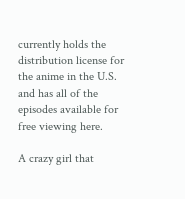currently holds the distribution license for the anime in the U.S. and has all of the episodes available for free viewing here.

A crazy girl that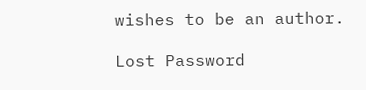wishes to be an author.

Lost Password